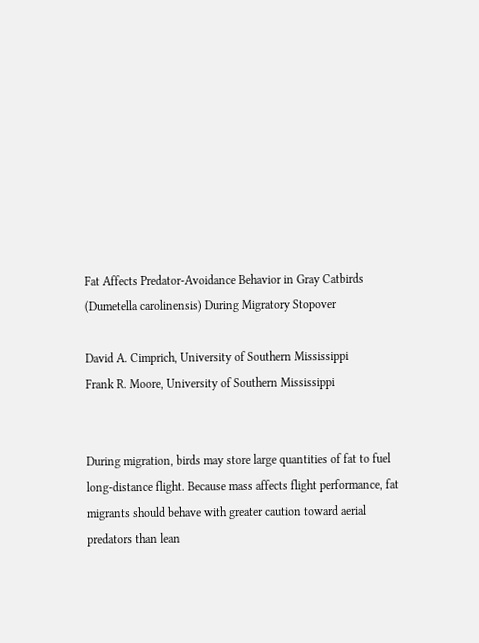Fat Affects Predator-Avoidance Behavior in Gray Catbirds (Dumetella carolinensis) During Migratory Stopover

David A. Cimprich, University of Southern Mississippi
Frank R. Moore, University of Southern Mississippi


During migration, birds may store large quantities of fat to fuel long-distance flight. Because mass affects flight performance, fat migrants should behave with greater caution toward aerial predators than lean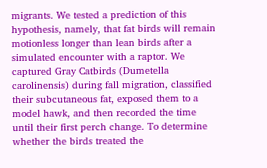migrants. We tested a prediction of this hypothesis, namely, that fat birds will remain motionless longer than lean birds after a simulated encounter with a raptor. We captured Gray Catbirds (Dumetella carolinensis) during fall migration, classified their subcutaneous fat, exposed them to a model hawk, and then recorded the time until their first perch change. To determine whether the birds treated the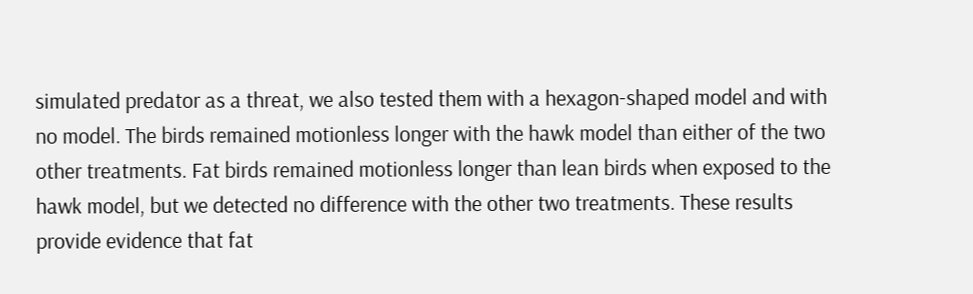simulated predator as a threat, we also tested them with a hexagon-shaped model and with no model. The birds remained motionless longer with the hawk model than either of the two other treatments. Fat birds remained motionless longer than lean birds when exposed to the hawk model, but we detected no difference with the other two treatments. These results provide evidence that fat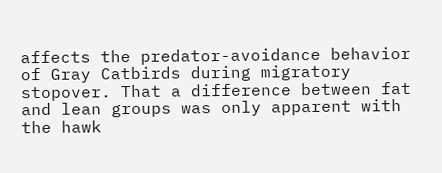affects the predator-avoidance behavior of Gray Catbirds during migratory stopover. That a difference between fat and lean groups was only apparent with the hawk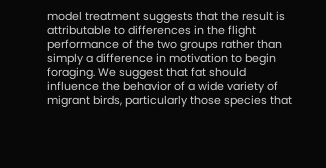model treatment suggests that the result is attributable to differences in the flight performance of the two groups rather than simply a difference in motivation to begin foraging. We suggest that fat should influence the behavior of a wide variety of migrant birds, particularly those species that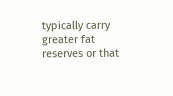typically carry greater fat reserves or that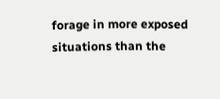forage in more exposed situations than the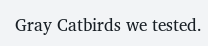Gray Catbirds we tested.